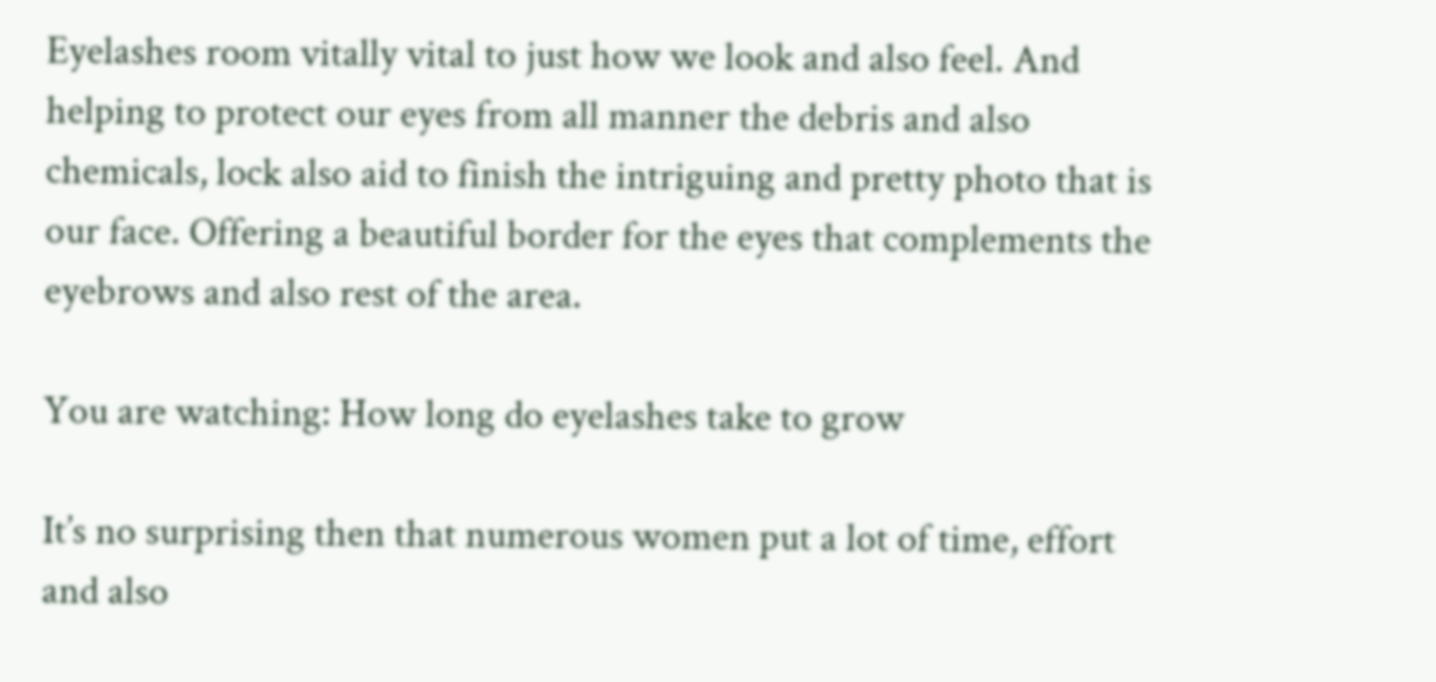Eyelashes room vitally vital to just how we look and also feel. And helping to protect our eyes from all manner the debris and also chemicals, lock also aid to finish the intriguing and pretty photo that is our face. Offering a beautiful border for the eyes that complements the eyebrows and also rest of the area.

You are watching: How long do eyelashes take to grow

It’s no surprising then that numerous women put a lot of time, effort and also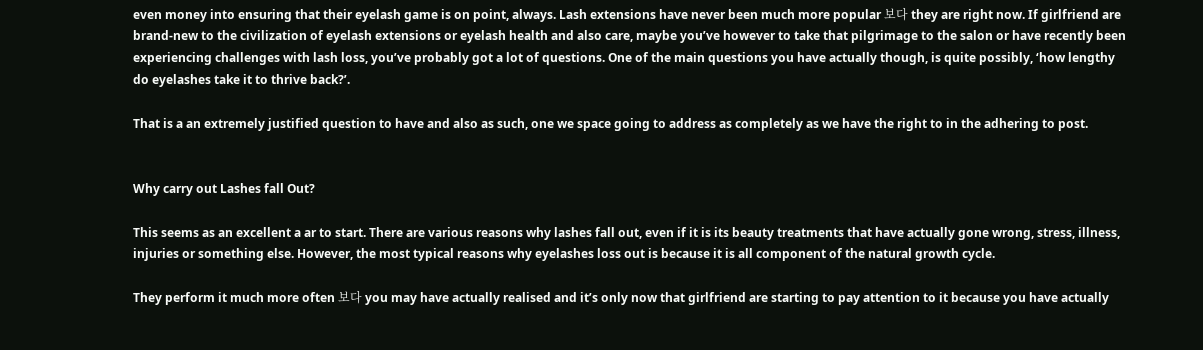even money into ensuring that their eyelash game is on point, always. Lash extensions have never been much more popular 보다 they are right now. If girlfriend are brand-new to the civilization of eyelash extensions or eyelash health and also care, maybe you’ve however to take that pilgrimage to the salon or have recently been experiencing challenges with lash loss, you’ve probably got a lot of questions. One of the main questions you have actually though, is quite possibly, ‘how lengthy do eyelashes take it to thrive back?’.

That is a an extremely justified question to have and also as such, one we space going to address as completely as we have the right to in the adhering to post.


Why carry out Lashes fall Out?

This seems as an excellent a ar to start. There are various reasons why lashes fall out, even if it is its beauty treatments that have actually gone wrong, stress, illness, injuries or something else. However, the most typical reasons why eyelashes loss out is because it is all component of the natural growth cycle.

They perform it much more often 보다 you may have actually realised and it’s only now that girlfriend are starting to pay attention to it because you have actually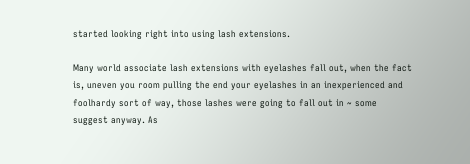started looking right into using lash extensions.

Many world associate lash extensions with eyelashes fall out, when the fact is, uneven you room pulling the end your eyelashes in an inexperienced and foolhardy sort of way, those lashes were going to fall out in ~ some suggest anyway. As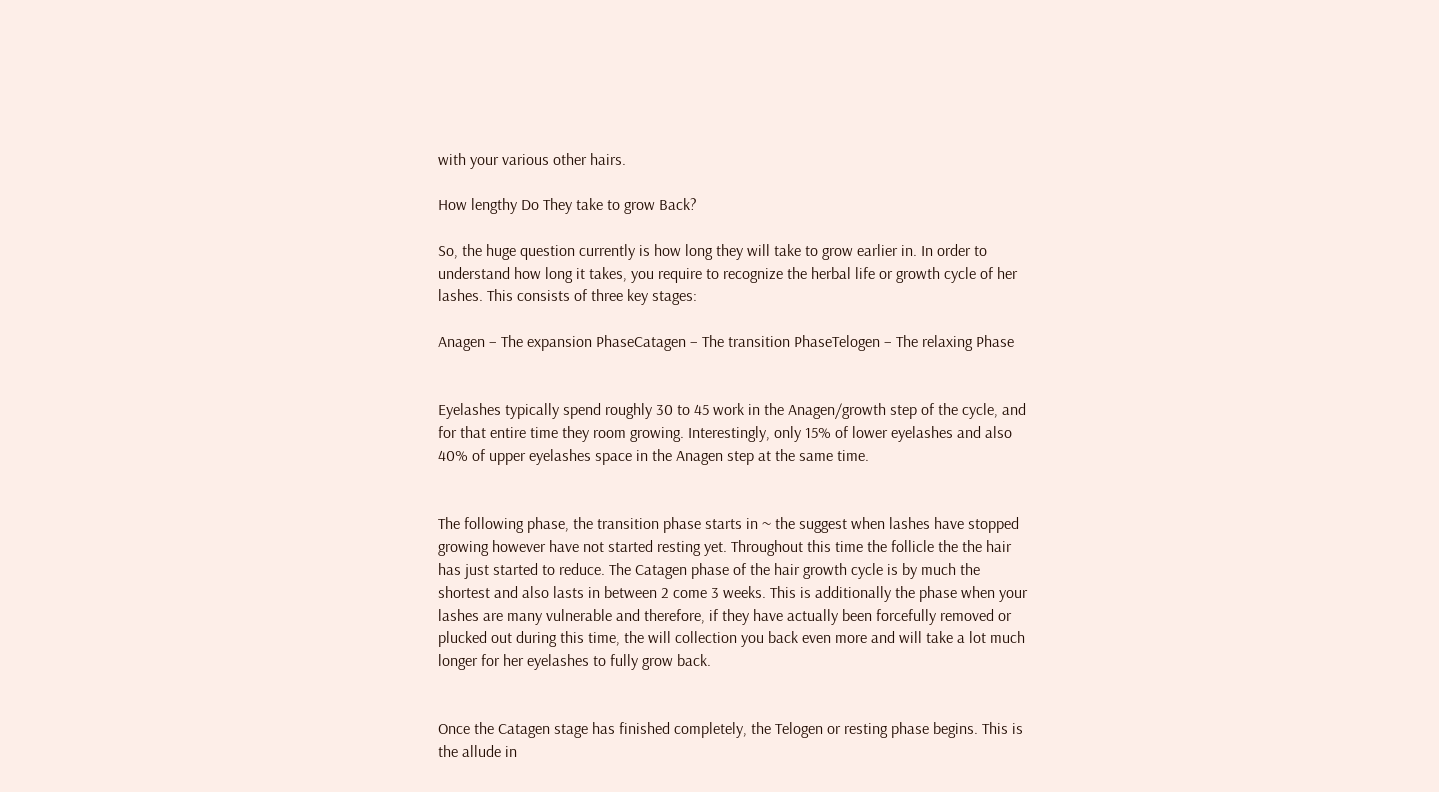with your various other hairs.

How lengthy Do They take to grow Back?

So, the huge question currently is how long they will take to grow earlier in. In order to understand how long it takes, you require to recognize the herbal life or growth cycle of her lashes. This consists of three key stages:

Anagen – The expansion PhaseCatagen – The transition PhaseTelogen – The relaxing Phase


Eyelashes typically spend roughly 30 to 45 work in the Anagen/growth step of the cycle, and for that entire time they room growing. Interestingly, only 15% of lower eyelashes and also 40% of upper eyelashes space in the Anagen step at the same time.


The following phase, the transition phase starts in ~ the suggest when lashes have stopped growing however have not started resting yet. Throughout this time the follicle the the hair has just started to reduce. The Catagen phase of the hair growth cycle is by much the shortest and also lasts in between 2 come 3 weeks. This is additionally the phase when your lashes are many vulnerable and therefore, if they have actually been forcefully removed or plucked out during this time, the will collection you back even more and will take a lot much longer for her eyelashes to fully grow back.


Once the Catagen stage has finished completely, the Telogen or resting phase begins. This is the allude in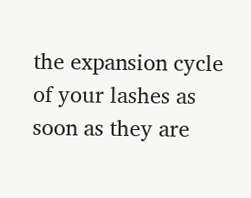the expansion cycle of your lashes as soon as they are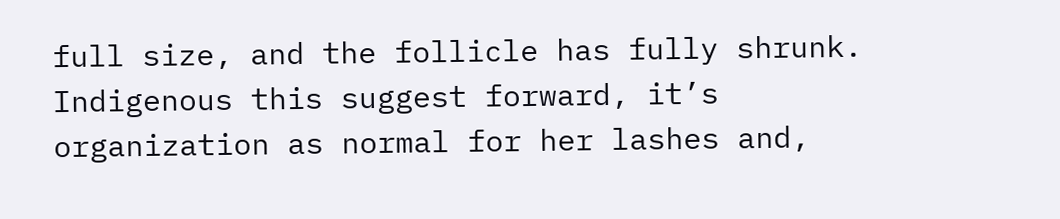full size, and the follicle has fully shrunk. Indigenous this suggest forward, it’s organization as normal for her lashes and,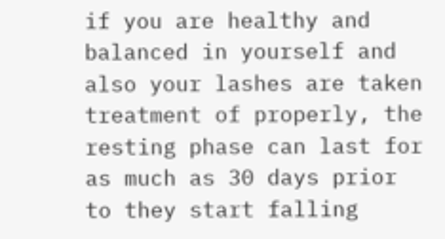if you are healthy and balanced in yourself and also your lashes are taken treatment of properly, the resting phase can last for as much as 30 days prior to they start falling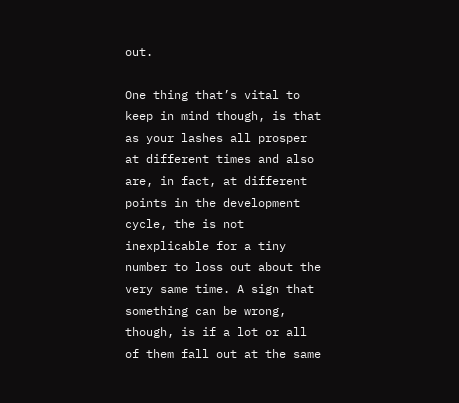out.

One thing that’s vital to keep in mind though, is that as your lashes all prosper at different times and also are, in fact, at different points in the development cycle, the is not inexplicable for a tiny number to loss out about the very same time. A sign that something can be wrong, though, is if a lot or all of them fall out at the same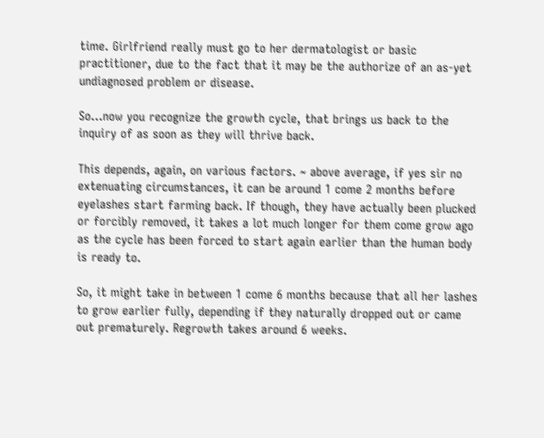time. Girlfriend really must go to her dermatologist or basic practitioner, due to the fact that it may be the authorize of an as-yet undiagnosed problem or disease.

So…now you recognize the growth cycle, that brings us back to the inquiry of as soon as they will thrive back.

This depends, again, on various factors. ~ above average, if yes sir no extenuating circumstances, it can be around 1 come 2 months before eyelashes start farming back. If though, they have actually been plucked or forcibly removed, it takes a lot much longer for them come grow ago as the cycle has been forced to start again earlier than the human body is ready to.

So, it might take in between 1 come 6 months because that all her lashes to grow earlier fully, depending if they naturally dropped out or came out prematurely. Regrowth takes around 6 weeks.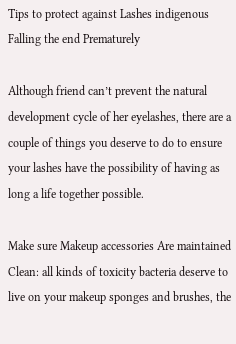Tips to protect against Lashes indigenous Falling the end Prematurely

Although friend can’t prevent the natural development cycle of her eyelashes, there are a couple of things you deserve to do to ensure your lashes have the possibility of having as long a life together possible.

Make sure Makeup accessories Are maintained Clean: all kinds of toxicity bacteria deserve to live on your makeup sponges and brushes, the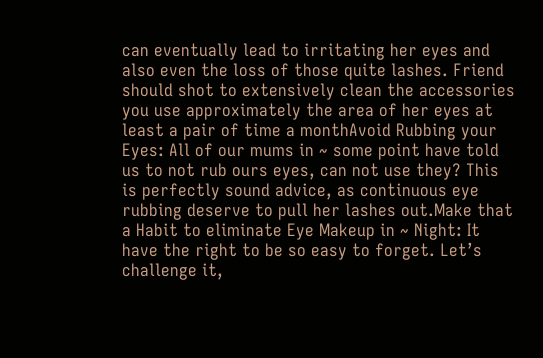can eventually lead to irritating her eyes and also even the loss of those quite lashes. Friend should shot to extensively clean the accessories you use approximately the area of her eyes at least a pair of time a monthAvoid Rubbing your Eyes: All of our mums in ~ some point have told us to not rub ours eyes, can not use they? This is perfectly sound advice, as continuous eye rubbing deserve to pull her lashes out.Make that a Habit to eliminate Eye Makeup in ~ Night: It have the right to be so easy to forget. Let’s challenge it,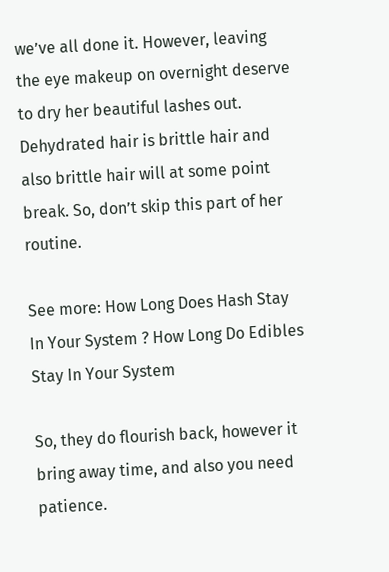we’ve all done it. However, leaving the eye makeup on overnight deserve to dry her beautiful lashes out. Dehydrated hair is brittle hair and also brittle hair will at some point break. So, don’t skip this part of her routine.

See more: How Long Does Hash Stay In Your System ? How Long Do Edibles Stay In Your System

So, they do flourish back, however it bring away time, and also you need patience.